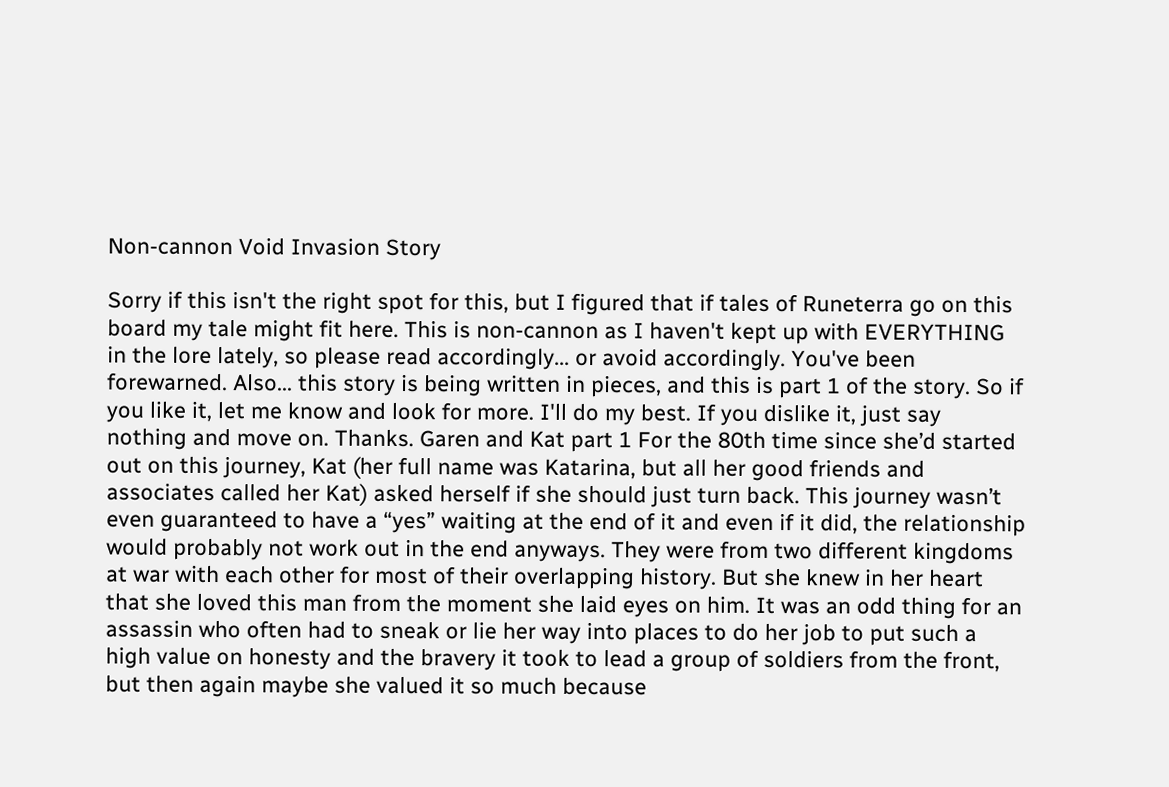Non-cannon Void Invasion Story

Sorry if this isn't the right spot for this, but I figured that if tales of Runeterra go on this board my tale might fit here. This is non-cannon as I haven't kept up with EVERYTHING in the lore lately, so please read accordingly... or avoid accordingly. You've been forewarned. Also... this story is being written in pieces, and this is part 1 of the story. So if you like it, let me know and look for more. I'll do my best. If you dislike it, just say nothing and move on. Thanks. Garen and Kat part 1 For the 80th time since she’d started out on this journey, Kat (her full name was Katarina, but all her good friends and associates called her Kat) asked herself if she should just turn back. This journey wasn’t even guaranteed to have a “yes” waiting at the end of it and even if it did, the relationship would probably not work out in the end anyways. They were from two different kingdoms at war with each other for most of their overlapping history. But she knew in her heart that she loved this man from the moment she laid eyes on him. It was an odd thing for an assassin who often had to sneak or lie her way into places to do her job to put such a high value on honesty and the bravery it took to lead a group of soldiers from the front, but then again maybe she valued it so much because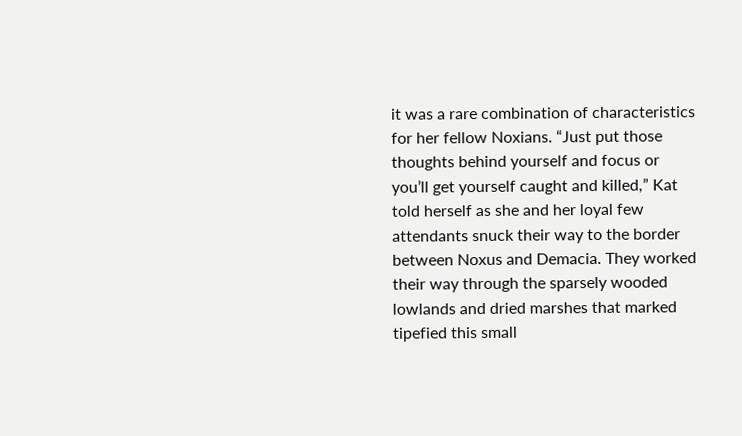it was a rare combination of characteristics for her fellow Noxians. “Just put those thoughts behind yourself and focus or you’ll get yourself caught and killed,” Kat told herself as she and her loyal few attendants snuck their way to the border between Noxus and Demacia. They worked their way through the sparsely wooded lowlands and dried marshes that marked tipefied this small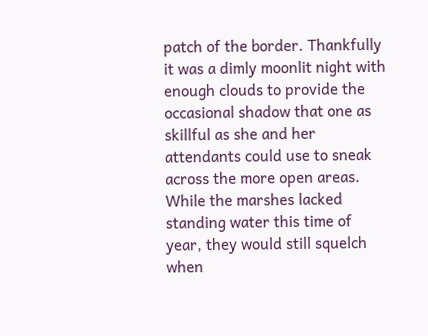patch of the border. Thankfully it was a dimly moonlit night with enough clouds to provide the occasional shadow that one as skillful as she and her attendants could use to sneak across the more open areas. While the marshes lacked standing water this time of year, they would still squelch when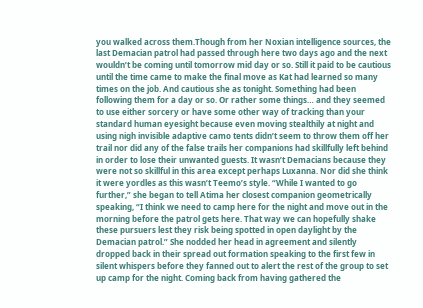you walked across them.Though from her Noxian intelligence sources, the last Demacian patrol had passed through here two days ago and the next wouldn’t be coming until tomorrow mid day or so. Still it paid to be cautious until the time came to make the final move as Kat had learned so many times on the job. And cautious she as tonight. Something had been following them for a day or so. Or rather some things… and they seemed to use either sorcery or have some other way of tracking than your standard human eyesight because even moving stealthily at night and using nigh invisible adaptive camo tents didn’t seem to throw them off her trail nor did any of the false trails her companions had skillfully left behind in order to lose their unwanted guests. It wasn’t Demacians because they were not so skillful in this area except perhaps Luxanna. Nor did she think it were yordles as this wasn’t Teemo’s style. “While I wanted to go further,” she began to tell Atima her closest companion geometrically speaking, “I think we need to camp here for the night and move out in the morning before the patrol gets here. That way we can hopefully shake these pursuers lest they risk being spotted in open daylight by the Demacian patrol.” She nodded her head in agreement and silently dropped back in their spread out formation speaking to the first few in silent whispers before they fanned out to alert the rest of the group to set up camp for the night. Coming back from having gathered the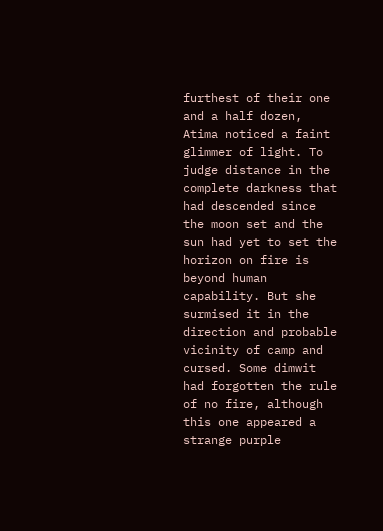furthest of their one and a half dozen, Atima noticed a faint glimmer of light. To judge distance in the complete darkness that had descended since the moon set and the sun had yet to set the horizon on fire is beyond human capability. But she surmised it in the direction and probable vicinity of camp and cursed. Some dimwit had forgotten the rule of no fire, although this one appeared a strange purple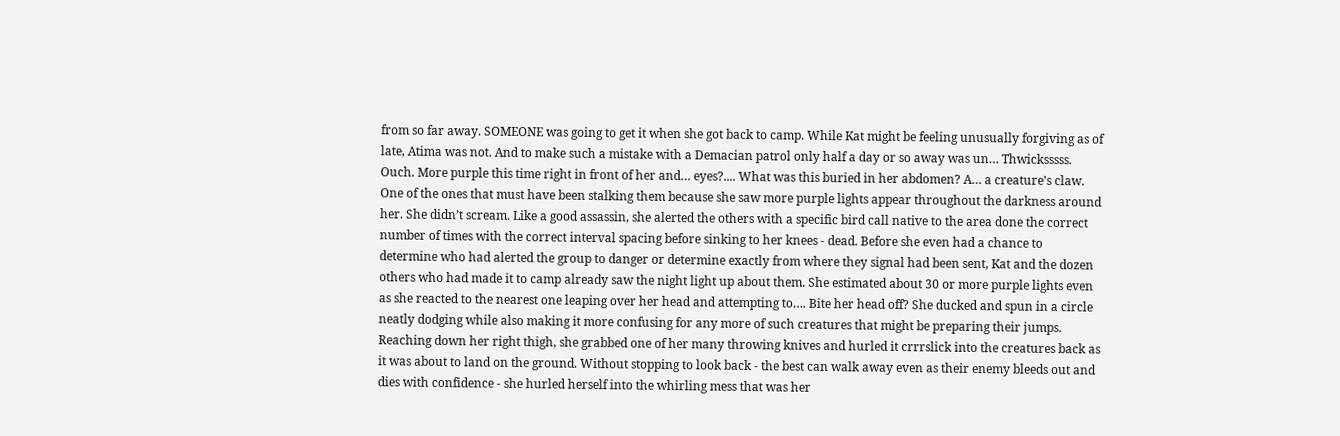from so far away. SOMEONE was going to get it when she got back to camp. While Kat might be feeling unusually forgiving as of late, Atima was not. And to make such a mistake with a Demacian patrol only half a day or so away was un… Thwicksssss. Ouch. More purple this time right in front of her and… eyes?.... What was this buried in her abdomen? A… a creature’s claw. One of the ones that must have been stalking them because she saw more purple lights appear throughout the darkness around her. She didn’t scream. Like a good assassin, she alerted the others with a specific bird call native to the area done the correct number of times with the correct interval spacing before sinking to her knees - dead. Before she even had a chance to determine who had alerted the group to danger or determine exactly from where they signal had been sent, Kat and the dozen others who had made it to camp already saw the night light up about them. She estimated about 30 or more purple lights even as she reacted to the nearest one leaping over her head and attempting to…. Bite her head off? She ducked and spun in a circle neatly dodging while also making it more confusing for any more of such creatures that might be preparing their jumps. Reaching down her right thigh, she grabbed one of her many throwing knives and hurled it crrrslick into the creatures back as it was about to land on the ground. Without stopping to look back - the best can walk away even as their enemy bleeds out and dies with confidence - she hurled herself into the whirling mess that was her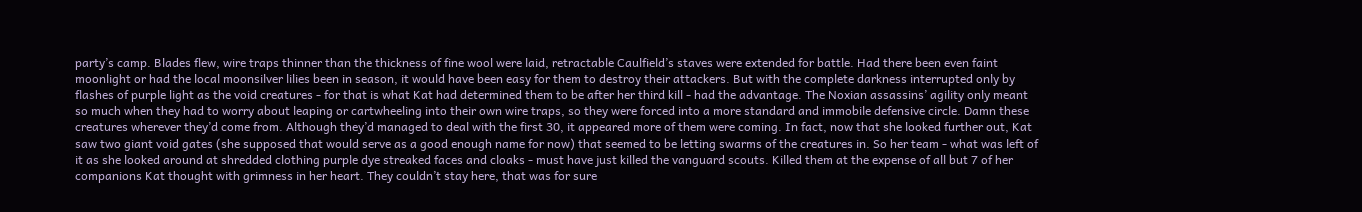party’s camp. Blades flew, wire traps thinner than the thickness of fine wool were laid, retractable Caulfield’s staves were extended for battle. Had there been even faint moonlight or had the local moonsilver lilies been in season, it would have been easy for them to destroy their attackers. But with the complete darkness interrupted only by flashes of purple light as the void creatures - for that is what Kat had determined them to be after her third kill - had the advantage. The Noxian assassins’ agility only meant so much when they had to worry about leaping or cartwheeling into their own wire traps, so they were forced into a more standard and immobile defensive circle. Damn these creatures wherever they’d come from. Although they’d managed to deal with the first 30, it appeared more of them were coming. In fact, now that she looked further out, Kat saw two giant void gates (she supposed that would serve as a good enough name for now) that seemed to be letting swarms of the creatures in. So her team - what was left of it as she looked around at shredded clothing purple dye streaked faces and cloaks - must have just killed the vanguard scouts. Killed them at the expense of all but 7 of her companions Kat thought with grimness in her heart. They couldn’t stay here, that was for sure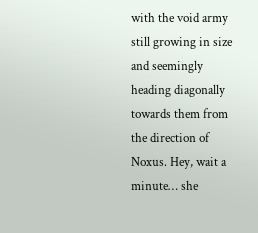with the void army still growing in size and seemingly heading diagonally towards them from the direction of Noxus. Hey, wait a minute… she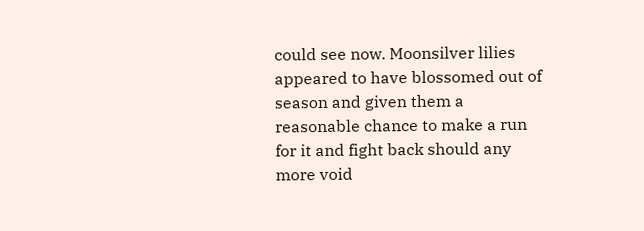could see now. Moonsilver lilies appeared to have blossomed out of season and given them a reasonable chance to make a run for it and fight back should any more void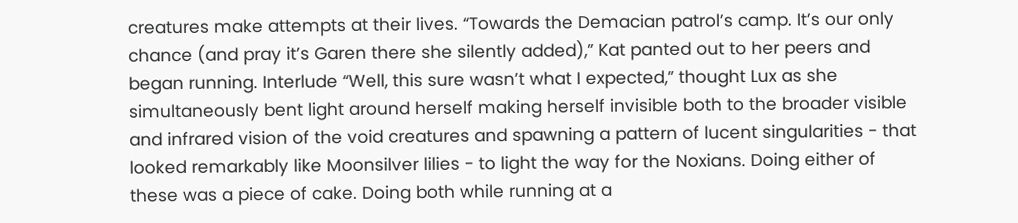creatures make attempts at their lives. “Towards the Demacian patrol’s camp. It’s our only chance (and pray it’s Garen there she silently added),” Kat panted out to her peers and began running. Interlude “Well, this sure wasn’t what I expected,” thought Lux as she simultaneously bent light around herself making herself invisible both to the broader visible and infrared vision of the void creatures and spawning a pattern of lucent singularities - that looked remarkably like Moonsilver lilies - to light the way for the Noxians. Doing either of these was a piece of cake. Doing both while running at a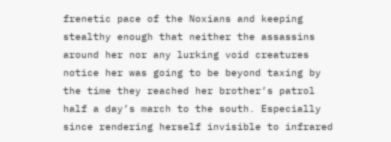frenetic pace of the Noxians and keeping stealthy enough that neither the assassins around her nor any lurking void creatures notice her was going to be beyond taxing by the time they reached her brother’s patrol half a day’s march to the south. Especially since rendering herself invisible to infrared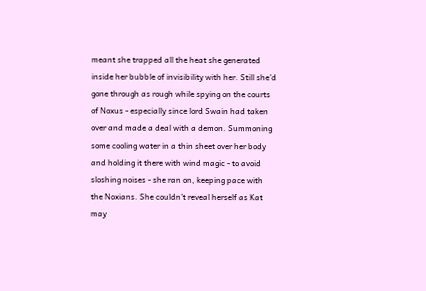meant she trapped all the heat she generated inside her bubble of invisibility with her. Still she’d gone through as rough while spying on the courts of Noxus - especially since lord Swain had taken over and made a deal with a demon. Summoning some cooling water in a thin sheet over her body and holding it there with wind magic - to avoid sloshing noises - she ran on, keeping pace with the Noxians. She couldn’t reveal herself as Kat may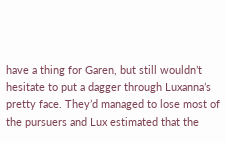have a thing for Garen, but still wouldn’t hesitate to put a dagger through Luxanna’s pretty face. They’d managed to lose most of the pursuers and Lux estimated that the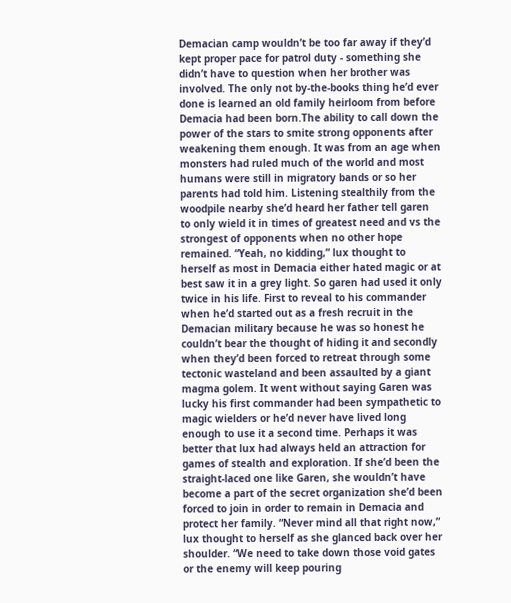Demacian camp wouldn’t be too far away if they’d kept proper pace for patrol duty - something she didn’t have to question when her brother was involved. The only not by-the-books thing he’d ever done is learned an old family heirloom from before Demacia had been born.The ability to call down the power of the stars to smite strong opponents after weakening them enough. It was from an age when monsters had ruled much of the world and most humans were still in migratory bands or so her parents had told him. Listening stealthily from the woodpile nearby she’d heard her father tell garen to only wield it in times of greatest need and vs the strongest of opponents when no other hope remained. “Yeah, no kidding,” lux thought to herself as most in Demacia either hated magic or at best saw it in a grey light. So garen had used it only twice in his life. First to reveal to his commander when he’d started out as a fresh recruit in the Demacian military because he was so honest he couldn’t bear the thought of hiding it and secondly when they’d been forced to retreat through some tectonic wasteland and been assaulted by a giant magma golem. It went without saying Garen was lucky his first commander had been sympathetic to magic wielders or he’d never have lived long enough to use it a second time. Perhaps it was better that lux had always held an attraction for games of stealth and exploration. If she’d been the straight-laced one like Garen, she wouldn’t have become a part of the secret organization she’d been forced to join in order to remain in Demacia and protect her family. “Never mind all that right now,” lux thought to herself as she glanced back over her shoulder. “We need to take down those void gates or the enemy will keep pouring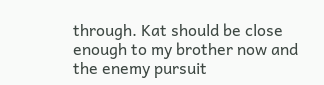through. Kat should be close enough to my brother now and the enemy pursuit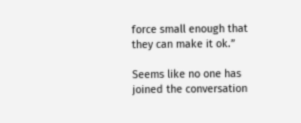force small enough that they can make it ok.”

Seems like no one has joined the conversation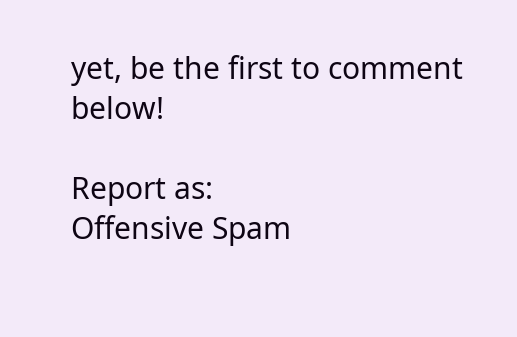yet, be the first to comment below!

Report as:
Offensive Spam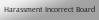Harassment Incorrect Board